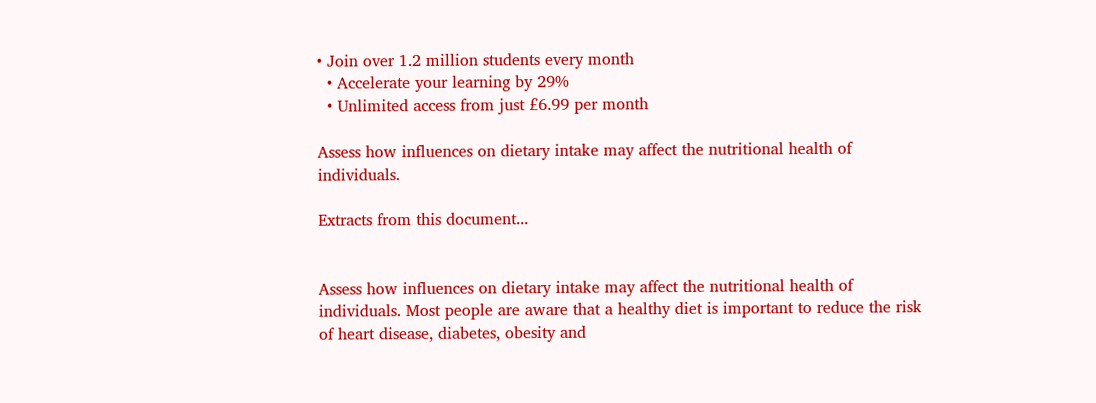• Join over 1.2 million students every month
  • Accelerate your learning by 29%
  • Unlimited access from just £6.99 per month

Assess how influences on dietary intake may affect the nutritional health of individuals.

Extracts from this document...


Assess how influences on dietary intake may affect the nutritional health of individuals. Most people are aware that a healthy diet is important to reduce the risk of heart disease, diabetes, obesity and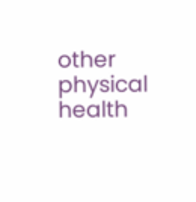other physical health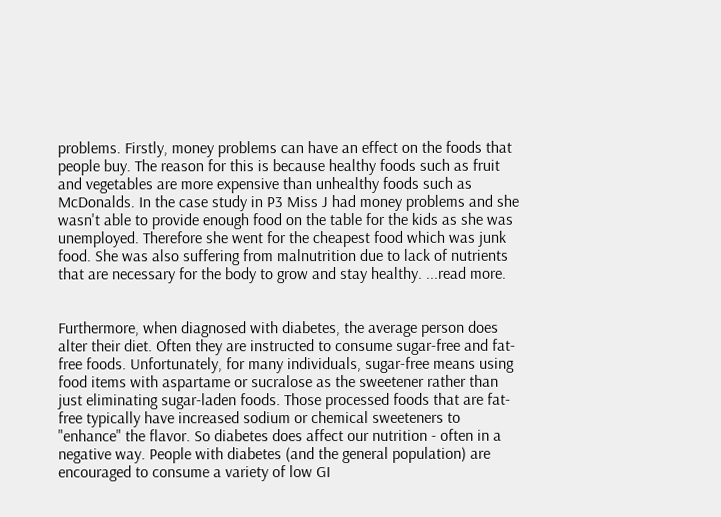problems. Firstly, money problems can have an effect on the foods that people buy. The reason for this is because healthy foods such as fruit and vegetables are more expensive than unhealthy foods such as McDonalds. In the case study in P3 Miss J had money problems and she wasn't able to provide enough food on the table for the kids as she was unemployed. Therefore she went for the cheapest food which was junk food. She was also suffering from malnutrition due to lack of nutrients that are necessary for the body to grow and stay healthy. ...read more.


Furthermore, when diagnosed with diabetes, the average person does alter their diet. Often they are instructed to consume sugar-free and fat-free foods. Unfortunately, for many individuals, sugar-free means using food items with aspartame or sucralose as the sweetener rather than just eliminating sugar-laden foods. Those processed foods that are fat-free typically have increased sodium or chemical sweeteners to "enhance" the flavor. So diabetes does affect our nutrition - often in a negative way. People with diabetes (and the general population) are encouraged to consume a variety of low GI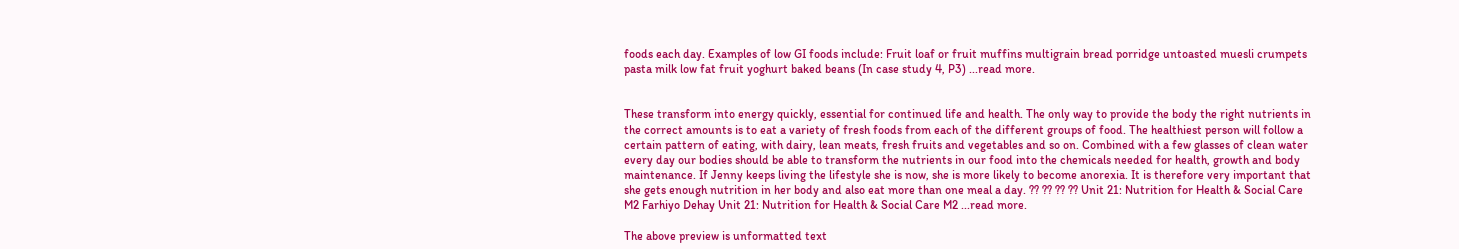foods each day. Examples of low GI foods include: Fruit loaf or fruit muffins multigrain bread porridge untoasted muesli crumpets pasta milk low fat fruit yoghurt baked beans (In case study 4, P3) ...read more.


These transform into energy quickly, essential for continued life and health. The only way to provide the body the right nutrients in the correct amounts is to eat a variety of fresh foods from each of the different groups of food. The healthiest person will follow a certain pattern of eating, with dairy, lean meats, fresh fruits and vegetables and so on. Combined with a few glasses of clean water every day our bodies should be able to transform the nutrients in our food into the chemicals needed for health, growth and body maintenance. If Jenny keeps living the lifestyle she is now, she is more likely to become anorexia. It is therefore very important that she gets enough nutrition in her body and also eat more than one meal a day. ?? ?? ?? ?? Unit 21: Nutrition for Health & Social Care M2 Farhiyo Dehay Unit 21: Nutrition for Health & Social Care M2 ...read more.

The above preview is unformatted text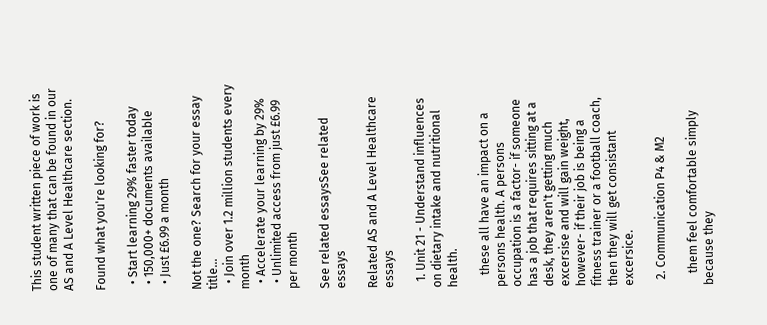This student written piece of work is one of many that can be found in our AS and A Level Healthcare section.

Found what you're looking for?

  • Start learning 29% faster today
  • 150,000+ documents available
  • Just £6.99 a month

Not the one? Search for your essay title...
  • Join over 1.2 million students every month
  • Accelerate your learning by 29%
  • Unlimited access from just £6.99 per month

See related essaysSee related essays

Related AS and A Level Healthcare essays

  1. Unit 21 - Understand influences on dietary intake and nutritional health.

    these all have an impact on a persons health. A persons occupation is a factor- if someone has a job that requires sitting at a desk, they aren't getting much excersise and will gain weight, however- if their job is being a fitness trainer or a football coach, then they will get consistant excersice.

  2. Communication P4 & M2

    them feel comfortable simply because they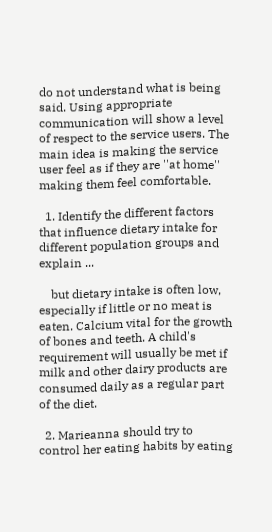do not understand what is being said. Using appropriate communication will show a level of respect to the service users. The main idea is making the service user feel as if they are ''at home'' making them feel comfortable.

  1. Identify the different factors that influence dietary intake for different population groups and explain ...

    but dietary intake is often low, especially if little or no meat is eaten. Calcium vital for the growth of bones and teeth. A child's requirement will usually be met if milk and other dairy products are consumed daily as a regular part of the diet.

  2. Marieanna should try to control her eating habits by eating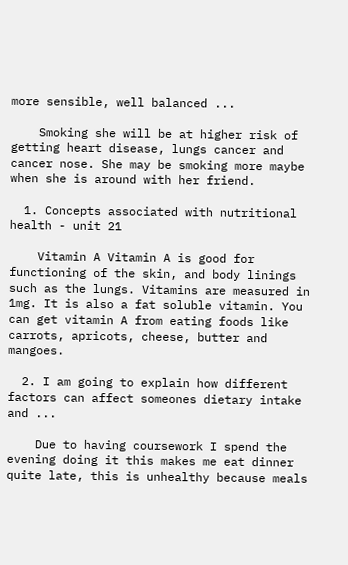more sensible, well balanced ...

    Smoking she will be at higher risk of getting heart disease, lungs cancer and cancer nose. She may be smoking more maybe when she is around with her friend.

  1. Concepts associated with nutritional health - unit 21

    Vitamin A Vitamin A is good for functioning of the skin, and body linings such as the lungs. Vitamins are measured in 1mg. It is also a fat soluble vitamin. You can get vitamin A from eating foods like carrots, apricots, cheese, butter and mangoes.

  2. I am going to explain how different factors can affect someones dietary intake and ...

    Due to having coursework I spend the evening doing it this makes me eat dinner quite late, this is unhealthy because meals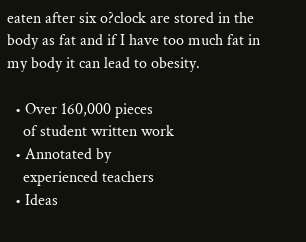eaten after six o?clock are stored in the body as fat and if I have too much fat in my body it can lead to obesity.

  • Over 160,000 pieces
    of student written work
  • Annotated by
    experienced teachers
  • Ideas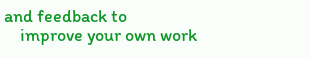and feedback to
    improve your own work